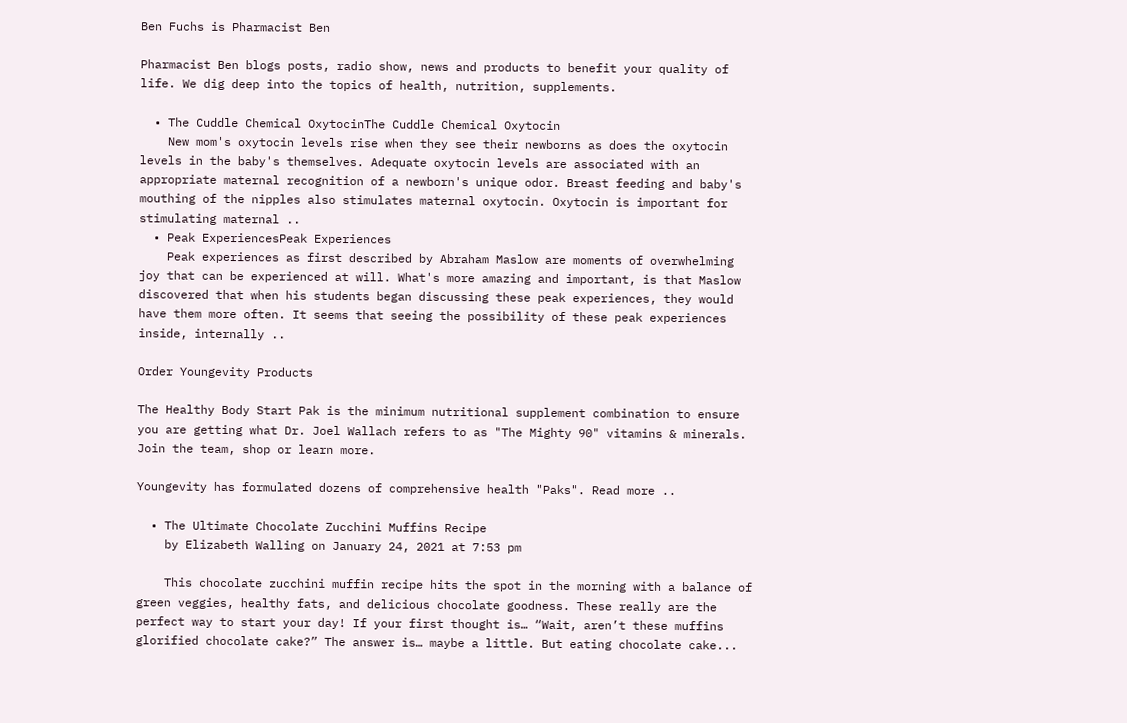Ben Fuchs is Pharmacist Ben

Pharmacist Ben blogs posts, radio show, news and products to benefit your quality of life. We dig deep into the topics of health, nutrition, supplements.

  • The Cuddle Chemical OxytocinThe Cuddle Chemical Oxytocin
    New mom's oxytocin levels rise when they see their newborns as does the oxytocin levels in the baby's themselves. Adequate oxytocin levels are associated with an appropriate maternal recognition of a newborn's unique odor. Breast feeding and baby's mouthing of the nipples also stimulates maternal oxytocin. Oxytocin is important for stimulating maternal ..
  • Peak ExperiencesPeak Experiences
    Peak experiences as first described by Abraham Maslow are moments of overwhelming joy that can be experienced at will. What's more amazing and important, is that Maslow discovered that when his students began discussing these peak experiences, they would have them more often. It seems that seeing the possibility of these peak experiences inside, internally ..

Order Youngevity Products

The Healthy Body Start Pak is the minimum nutritional supplement combination to ensure you are getting what Dr. Joel Wallach refers to as "The Mighty 90" vitamins & minerals. Join the team, shop or learn more.

Youngevity has formulated dozens of comprehensive health "Paks". Read more ..

  • The Ultimate Chocolate Zucchini Muffins Recipe
    by Elizabeth Walling on January 24, 2021 at 7:53 pm

    This chocolate zucchini muffin recipe hits the spot in the morning with a balance of green veggies, healthy fats, and delicious chocolate goodness. These really are the perfect way to start your day! If your first thought is… “Wait, aren’t these muffins glorified chocolate cake?” The answer is… maybe a little. But eating chocolate cake...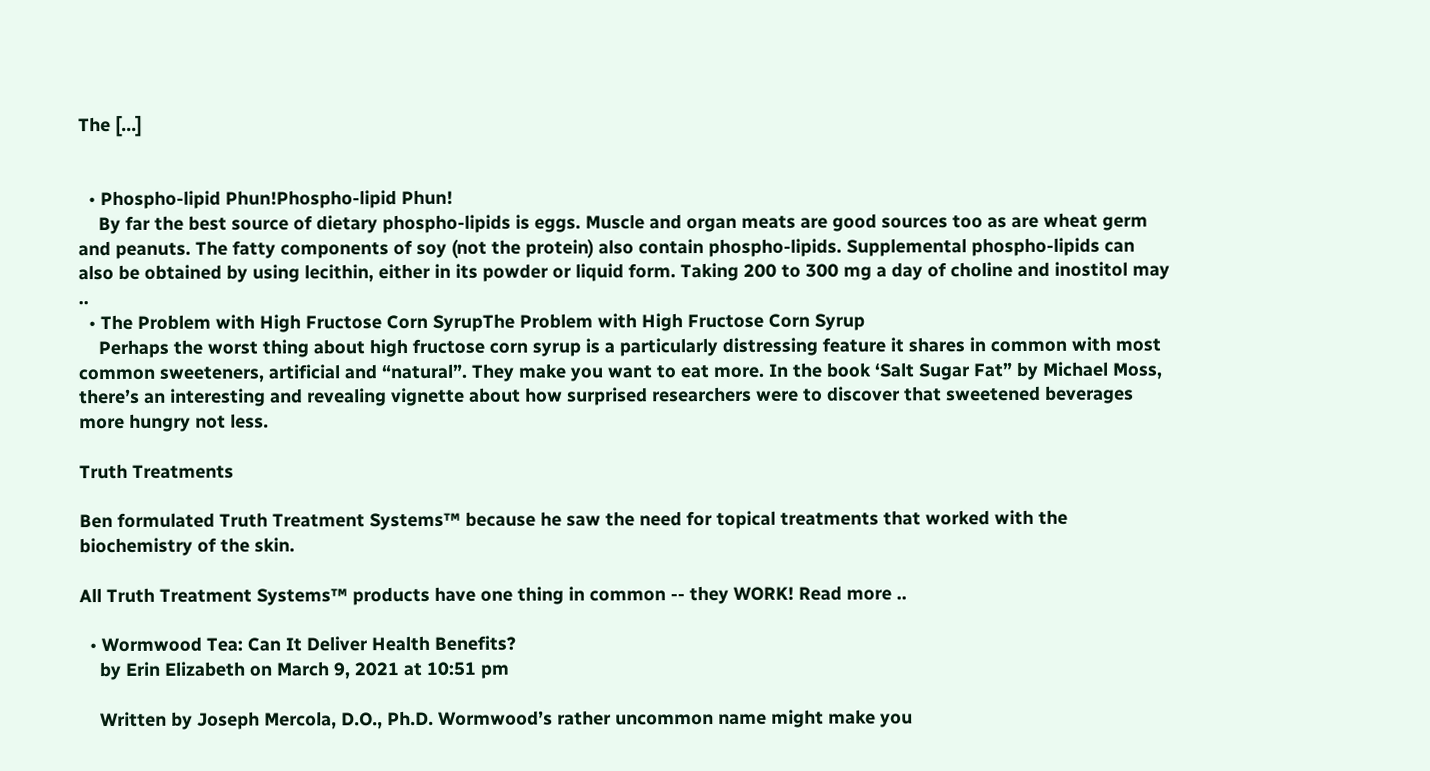The […]


  • Phospho-lipid Phun!Phospho-lipid Phun!
    By far the best source of dietary phospho-lipids is eggs. Muscle and organ meats are good sources too as are wheat germ and peanuts. The fatty components of soy (not the protein) also contain phospho-lipids. Supplemental phospho-lipids can also be obtained by using lecithin, either in its powder or liquid form. Taking 200 to 300 mg a day of choline and inostitol may ..
  • The Problem with High Fructose Corn SyrupThe Problem with High Fructose Corn Syrup
    Perhaps the worst thing about high fructose corn syrup is a particularly distressing feature it shares in common with most common sweeteners, artificial and “natural”. They make you want to eat more. In the book ‘Salt Sugar Fat” by Michael Moss, there’s an interesting and revealing vignette about how surprised researchers were to discover that sweetened beverages more hungry not less.

Truth Treatments

Ben formulated Truth Treatment Systems™ because he saw the need for topical treatments that worked with the biochemistry of the skin.

All Truth Treatment Systems™ products have one thing in common -- they WORK! Read more ..

  • Wormwood Tea: Can It Deliver Health Benefits?
    by Erin Elizabeth on March 9, 2021 at 10:51 pm

    Written by Joseph Mercola, D.O., Ph.D. Wormwood’s rather uncommon name might make you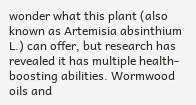wonder what this plant (also known as Artemisia absinthium L.) can offer, but research has revealed it has multiple health-boosting abilities. Wormwood oils and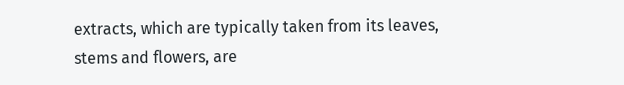extracts, which are typically taken from its leaves, stems and flowers, are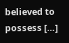believed to possess […]